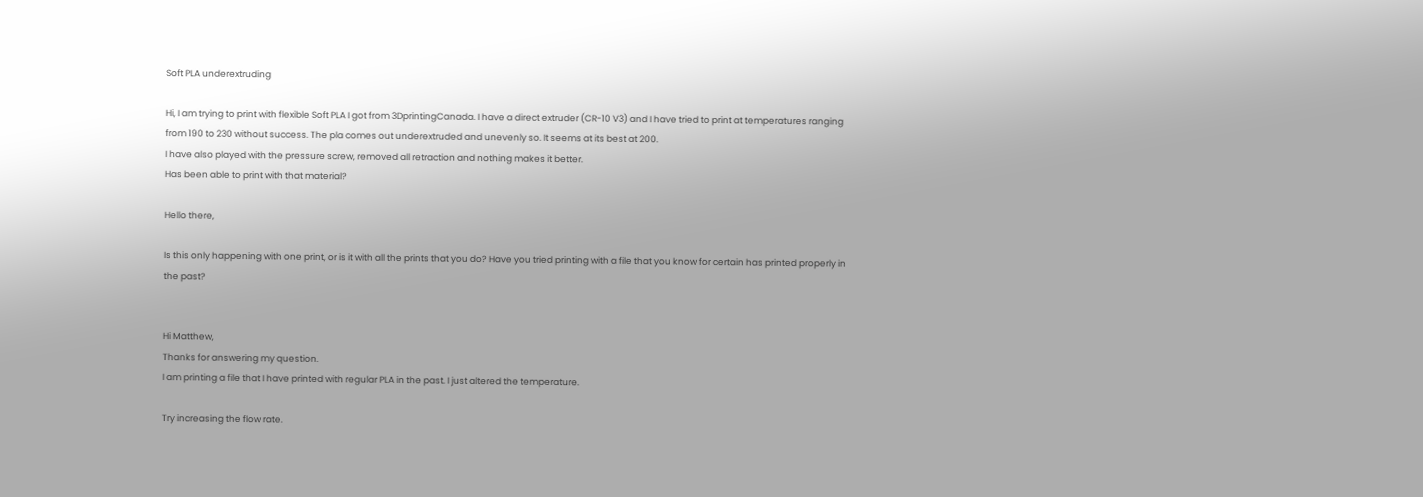Soft PLA underextruding

Hi, I am trying to print with flexible Soft PLA I got from 3DprintingCanada. I have a direct extruder (CR-10 V3) and I have tried to print at temperatures ranging from 190 to 230 without success. The pla comes out underextruded and unevenly so. It seems at its best at 200.
I have also played with the pressure screw, removed all retraction and nothing makes it better.
Has been able to print with that material?

Hello there,

Is this only happening with one print, or is it with all the prints that you do? Have you tried printing with a file that you know for certain has printed properly in the past?


Hi Matthew,
Thanks for answering my question.
I am printing a file that I have printed with regular PLA in the past. I just altered the temperature.

Try increasing the flow rate.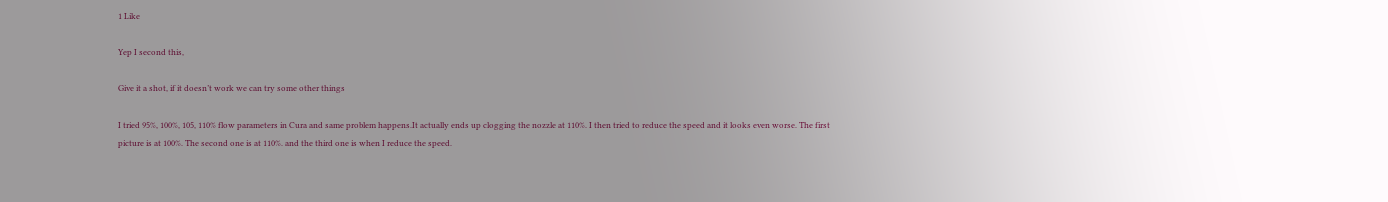1 Like

Yep I second this,

Give it a shot, if it doesn’t work we can try some other things

I tried 95%, 100%, 105, 110% flow parameters in Cura and same problem happens.It actually ends up clogging the nozzle at 110%. I then tried to reduce the speed and it looks even worse. The first picture is at 100%. The second one is at 110%. and the third one is when I reduce the speed.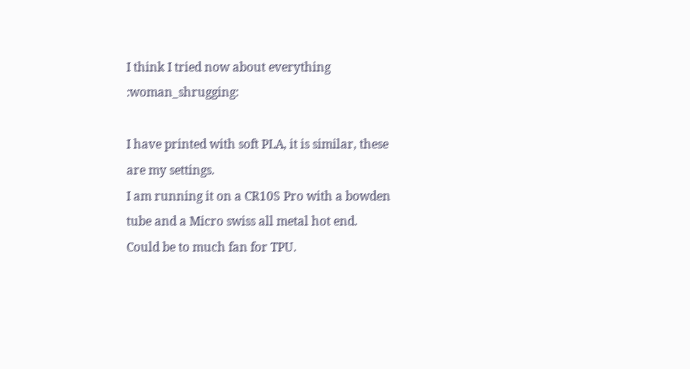I think I tried now about everything :woman_shrugging:

I have printed with soft PLA, it is similar, these are my settings.
I am running it on a CR10S Pro with a bowden tube and a Micro swiss all metal hot end.
Could be to much fan for TPU.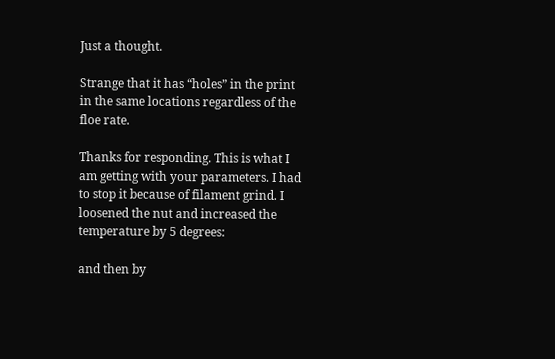Just a thought.

Strange that it has “holes” in the print in the same locations regardless of the floe rate.

Thanks for responding. This is what I am getting with your parameters. I had to stop it because of filament grind. I loosened the nut and increased the temperature by 5 degrees:

and then by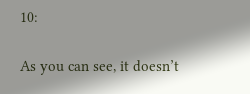10:

As you can see, it doesn’t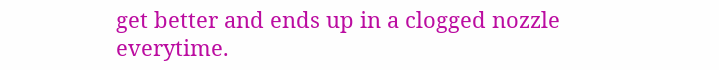get better and ends up in a clogged nozzle everytime.